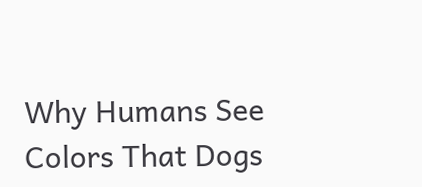Why Humans See Colors That Dogs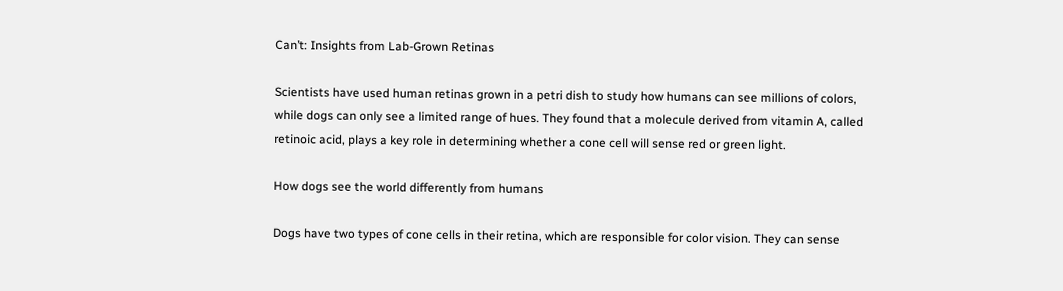Can’t: Insights from Lab-Grown Retinas

Scientists have used human retinas grown in a petri dish to study how humans can see millions of colors, while dogs can only see a limited range of hues. They found that a molecule derived from vitamin A, called retinoic acid, plays a key role in determining whether a cone cell will sense red or green light.

How dogs see the world differently from humans

Dogs have two types of cone cells in their retina, which are responsible for color vision. They can sense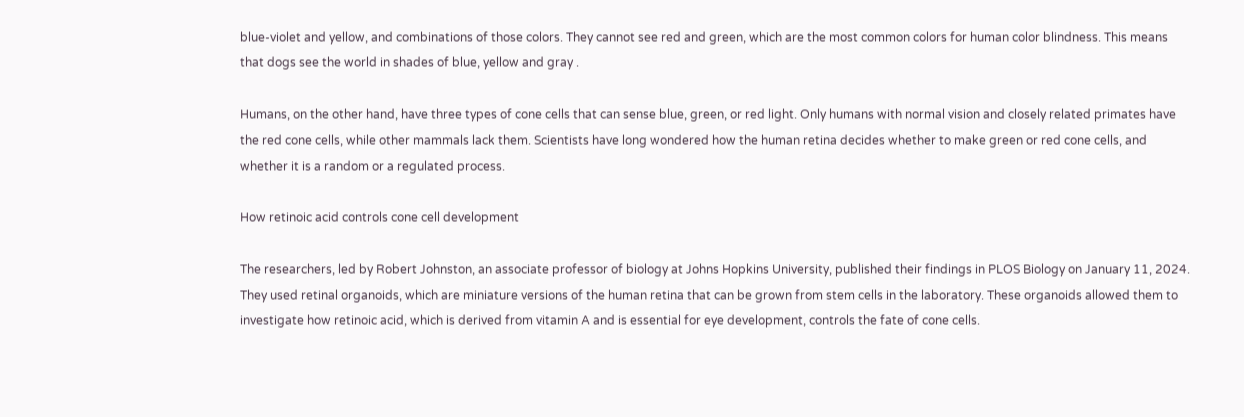blue-violet and yellow, and combinations of those colors. They cannot see red and green, which are the most common colors for human color blindness. This means that dogs see the world in shades of blue, yellow and gray .

Humans, on the other hand, have three types of cone cells that can sense blue, green, or red light. Only humans with normal vision and closely related primates have the red cone cells, while other mammals lack them. Scientists have long wondered how the human retina decides whether to make green or red cone cells, and whether it is a random or a regulated process.

How retinoic acid controls cone cell development

The researchers, led by Robert Johnston, an associate professor of biology at Johns Hopkins University, published their findings in PLOS Biology on January 11, 2024. They used retinal organoids, which are miniature versions of the human retina that can be grown from stem cells in the laboratory. These organoids allowed them to investigate how retinoic acid, which is derived from vitamin A and is essential for eye development, controls the fate of cone cells.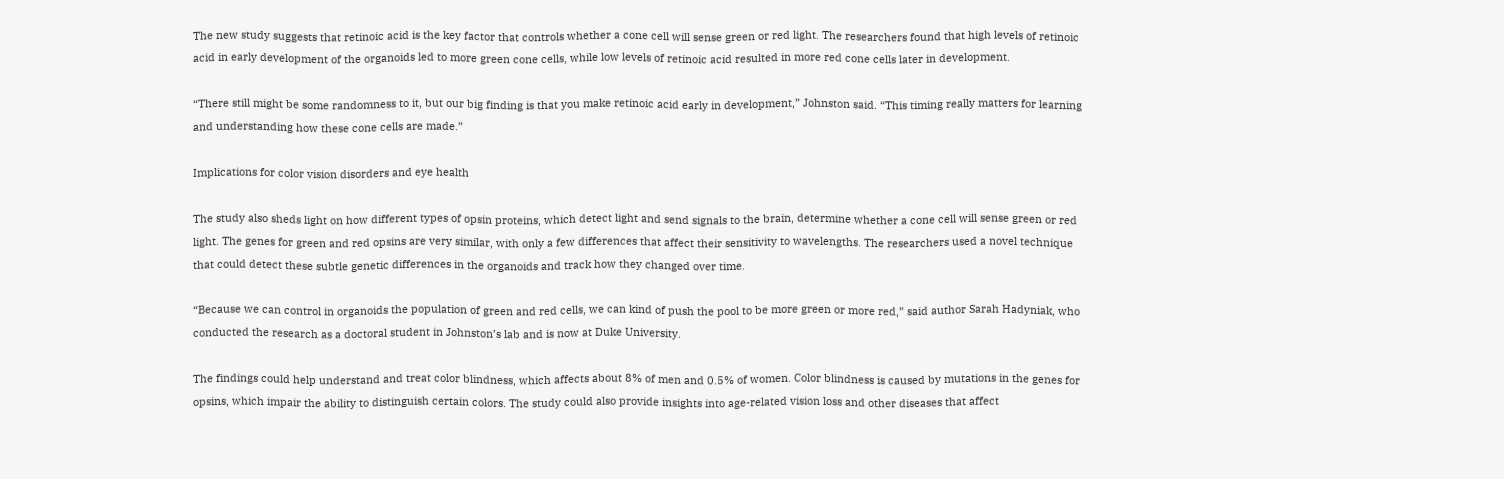The new study suggests that retinoic acid is the key factor that controls whether a cone cell will sense green or red light. The researchers found that high levels of retinoic acid in early development of the organoids led to more green cone cells, while low levels of retinoic acid resulted in more red cone cells later in development.

“There still might be some randomness to it, but our big finding is that you make retinoic acid early in development,” Johnston said. “This timing really matters for learning and understanding how these cone cells are made.”

Implications for color vision disorders and eye health

The study also sheds light on how different types of opsin proteins, which detect light and send signals to the brain, determine whether a cone cell will sense green or red light. The genes for green and red opsins are very similar, with only a few differences that affect their sensitivity to wavelengths. The researchers used a novel technique that could detect these subtle genetic differences in the organoids and track how they changed over time.

“Because we can control in organoids the population of green and red cells, we can kind of push the pool to be more green or more red,” said author Sarah Hadyniak, who conducted the research as a doctoral student in Johnston’s lab and is now at Duke University.

The findings could help understand and treat color blindness, which affects about 8% of men and 0.5% of women. Color blindness is caused by mutations in the genes for opsins, which impair the ability to distinguish certain colors. The study could also provide insights into age-related vision loss and other diseases that affect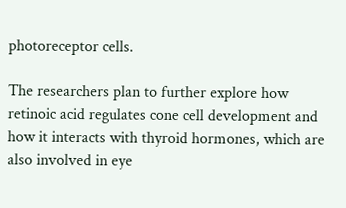photoreceptor cells.

The researchers plan to further explore how retinoic acid regulates cone cell development and how it interacts with thyroid hormones, which are also involved in eye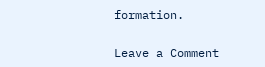formation.

Leave a Comment